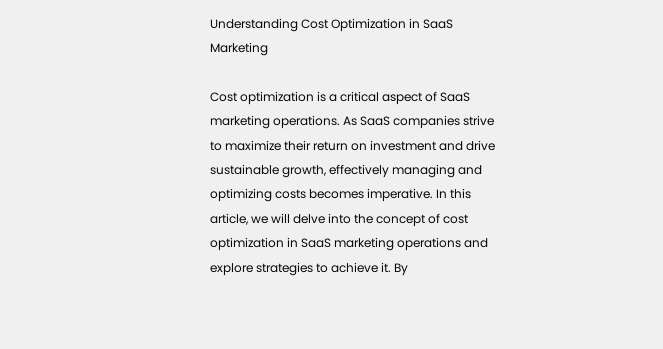Understanding Cost Optimization in SaaS Marketing

Cost optimization is a critical aspect of SaaS marketing operations. As SaaS companies strive to maximize their return on investment and drive sustainable growth, effectively managing and optimizing costs becomes imperative. In this article, we will delve into the concept of cost optimization in SaaS marketing operations and explore strategies to achieve it. By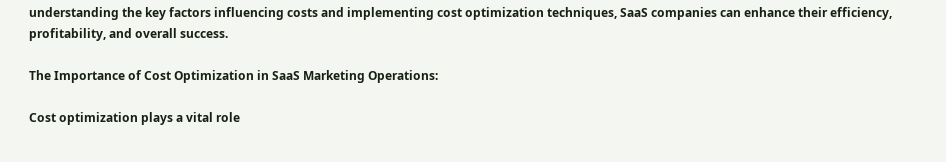understanding the key factors influencing costs and implementing cost optimization techniques, SaaS companies can enhance their efficiency, profitability, and overall success.

The Importance of Cost Optimization in SaaS Marketing Operations:

Cost optimization plays a vital role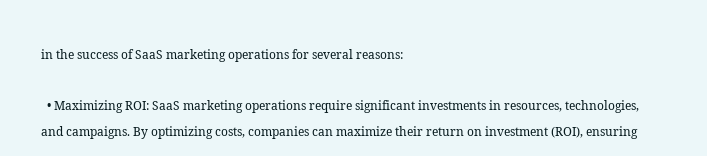in the success of SaaS marketing operations for several reasons:

  • Maximizing ROI: SaaS marketing operations require significant investments in resources, technologies, and campaigns. By optimizing costs, companies can maximize their return on investment (ROI), ensuring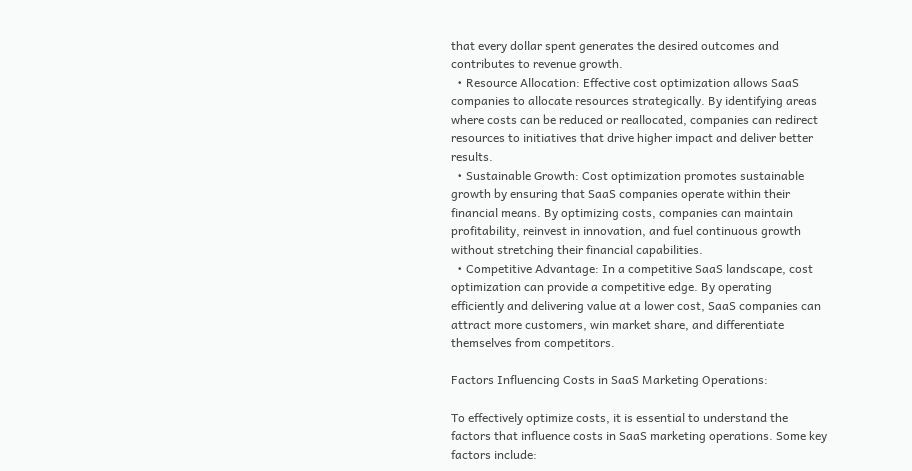that every dollar spent generates the desired outcomes and contributes to revenue growth.
  • Resource Allocation: Effective cost optimization allows SaaS companies to allocate resources strategically. By identifying areas where costs can be reduced or reallocated, companies can redirect resources to initiatives that drive higher impact and deliver better results.
  • Sustainable Growth: Cost optimization promotes sustainable growth by ensuring that SaaS companies operate within their financial means. By optimizing costs, companies can maintain profitability, reinvest in innovation, and fuel continuous growth without stretching their financial capabilities.
  • Competitive Advantage: In a competitive SaaS landscape, cost optimization can provide a competitive edge. By operating efficiently and delivering value at a lower cost, SaaS companies can attract more customers, win market share, and differentiate themselves from competitors.

Factors Influencing Costs in SaaS Marketing Operations:

To effectively optimize costs, it is essential to understand the factors that influence costs in SaaS marketing operations. Some key factors include: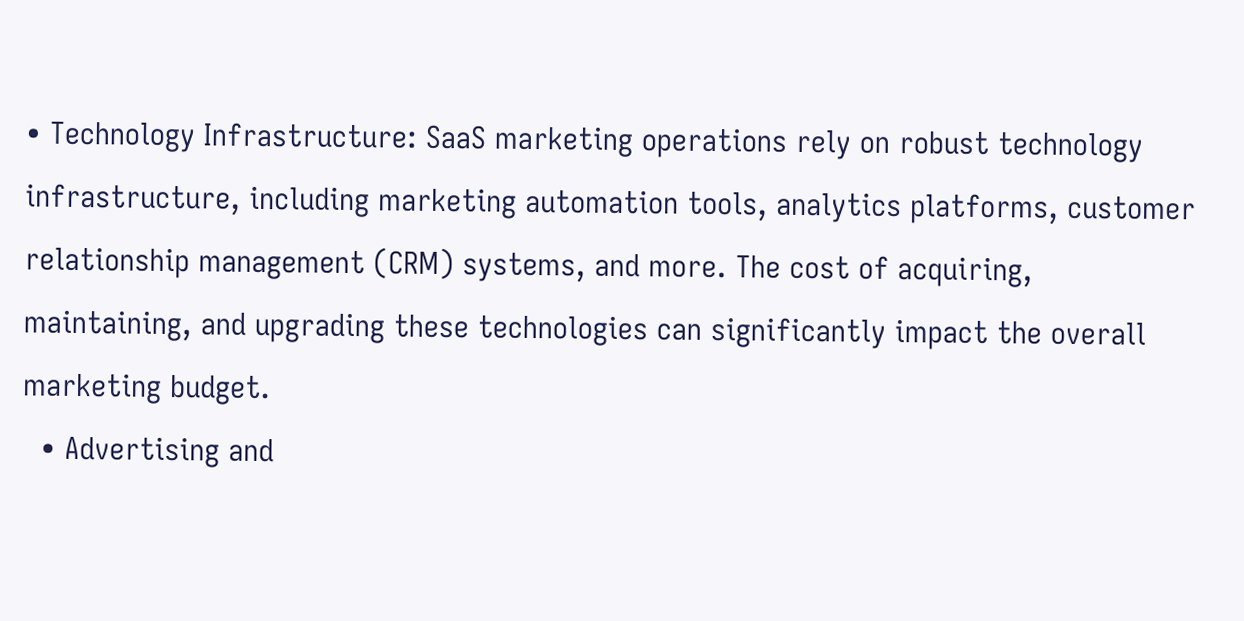• Technology Infrastructure: SaaS marketing operations rely on robust technology infrastructure, including marketing automation tools, analytics platforms, customer relationship management (CRM) systems, and more. The cost of acquiring, maintaining, and upgrading these technologies can significantly impact the overall marketing budget.
  • Advertising and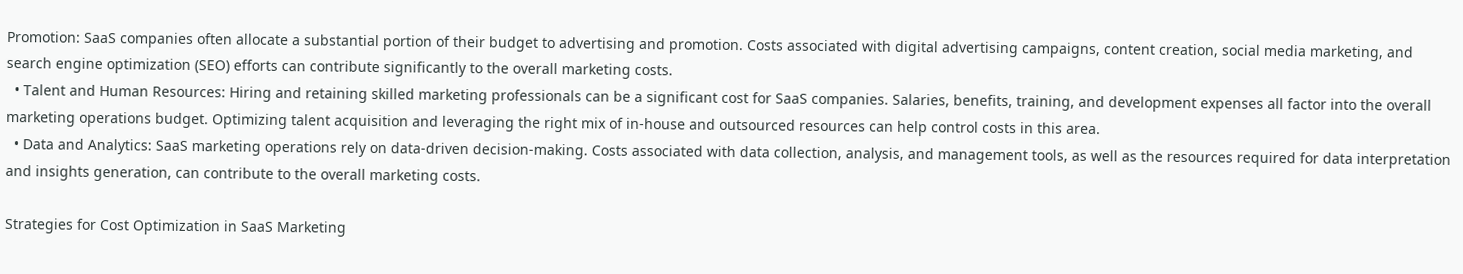Promotion: SaaS companies often allocate a substantial portion of their budget to advertising and promotion. Costs associated with digital advertising campaigns, content creation, social media marketing, and search engine optimization (SEO) efforts can contribute significantly to the overall marketing costs.
  • Talent and Human Resources: Hiring and retaining skilled marketing professionals can be a significant cost for SaaS companies. Salaries, benefits, training, and development expenses all factor into the overall marketing operations budget. Optimizing talent acquisition and leveraging the right mix of in-house and outsourced resources can help control costs in this area.
  • Data and Analytics: SaaS marketing operations rely on data-driven decision-making. Costs associated with data collection, analysis, and management tools, as well as the resources required for data interpretation and insights generation, can contribute to the overall marketing costs.

Strategies for Cost Optimization in SaaS Marketing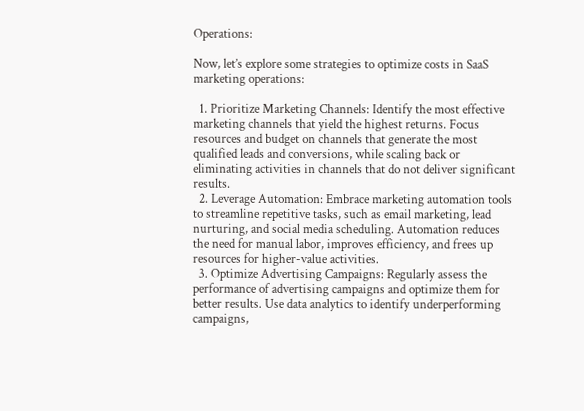Operations:

Now, let’s explore some strategies to optimize costs in SaaS marketing operations:

  1. Prioritize Marketing Channels: Identify the most effective marketing channels that yield the highest returns. Focus resources and budget on channels that generate the most qualified leads and conversions, while scaling back or eliminating activities in channels that do not deliver significant results.
  2. Leverage Automation: Embrace marketing automation tools to streamline repetitive tasks, such as email marketing, lead nurturing, and social media scheduling. Automation reduces the need for manual labor, improves efficiency, and frees up resources for higher-value activities.
  3. Optimize Advertising Campaigns: Regularly assess the performance of advertising campaigns and optimize them for better results. Use data analytics to identify underperforming campaigns,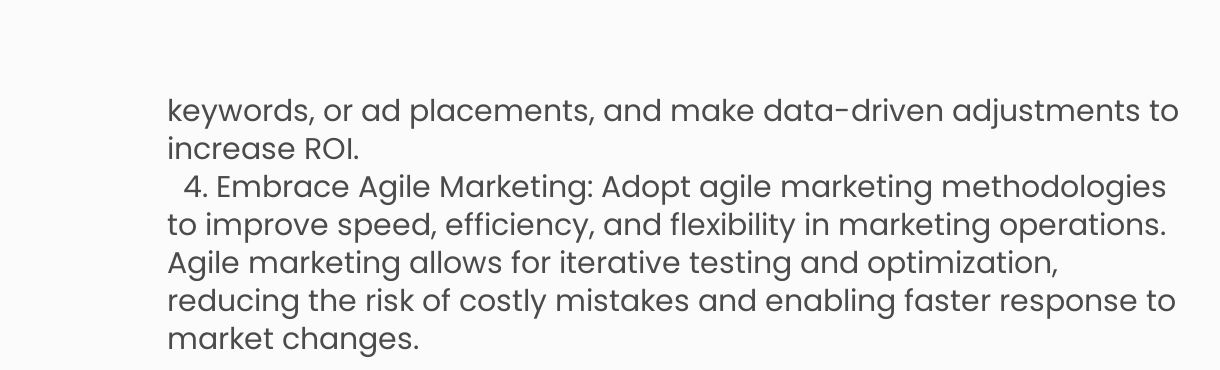keywords, or ad placements, and make data-driven adjustments to increase ROI.
  4. Embrace Agile Marketing: Adopt agile marketing methodologies to improve speed, efficiency, and flexibility in marketing operations. Agile marketing allows for iterative testing and optimization, reducing the risk of costly mistakes and enabling faster response to market changes.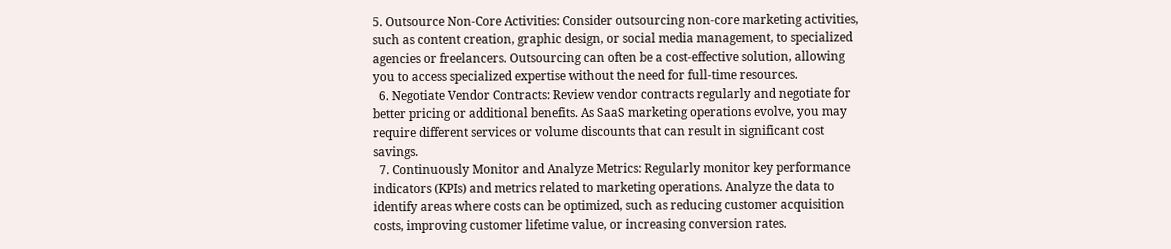5. Outsource Non-Core Activities: Consider outsourcing non-core marketing activities, such as content creation, graphic design, or social media management, to specialized agencies or freelancers. Outsourcing can often be a cost-effective solution, allowing you to access specialized expertise without the need for full-time resources.
  6. Negotiate Vendor Contracts: Review vendor contracts regularly and negotiate for better pricing or additional benefits. As SaaS marketing operations evolve, you may require different services or volume discounts that can result in significant cost savings.
  7. Continuously Monitor and Analyze Metrics: Regularly monitor key performance indicators (KPIs) and metrics related to marketing operations. Analyze the data to identify areas where costs can be optimized, such as reducing customer acquisition costs, improving customer lifetime value, or increasing conversion rates.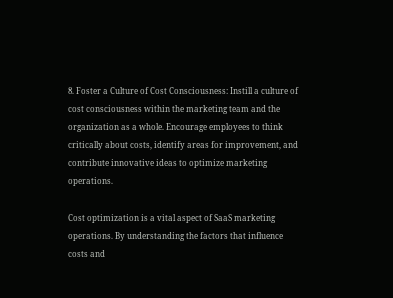8. Foster a Culture of Cost Consciousness: Instill a culture of cost consciousness within the marketing team and the organization as a whole. Encourage employees to think critically about costs, identify areas for improvement, and contribute innovative ideas to optimize marketing operations.

Cost optimization is a vital aspect of SaaS marketing operations. By understanding the factors that influence costs and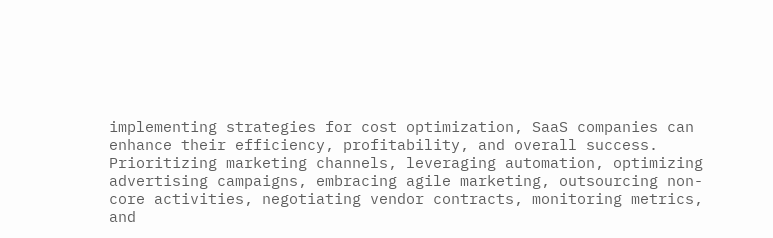implementing strategies for cost optimization, SaaS companies can enhance their efficiency, profitability, and overall success. Prioritizing marketing channels, leveraging automation, optimizing advertising campaigns, embracing agile marketing, outsourcing non-core activities, negotiating vendor contracts, monitoring metrics, and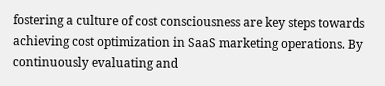fostering a culture of cost consciousness are key steps towards achieving cost optimization in SaaS marketing operations. By continuously evaluating and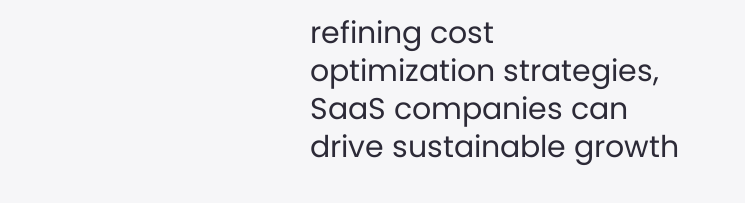refining cost optimization strategies, SaaS companies can drive sustainable growth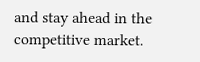and stay ahead in the competitive market.